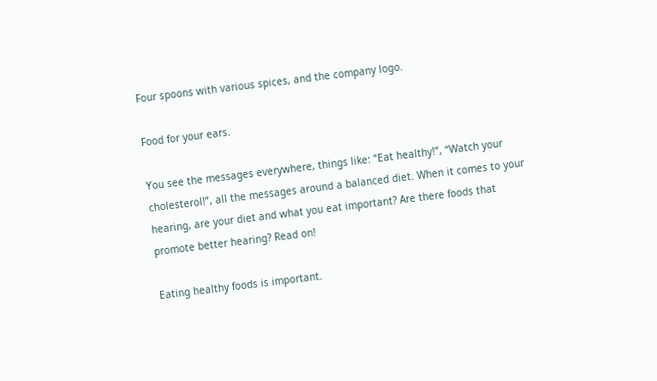Four spoons with various spices, and the company logo.

Food for your ears.

You see the messages everywhere, things like: “Eat healthy!”, “Watch your cholesterol!”, all the messages around a balanced diet. When it comes to your hearing, are your diet and what you eat important? Are there foods that promote better hearing? Read on!

Eating healthy foods is important.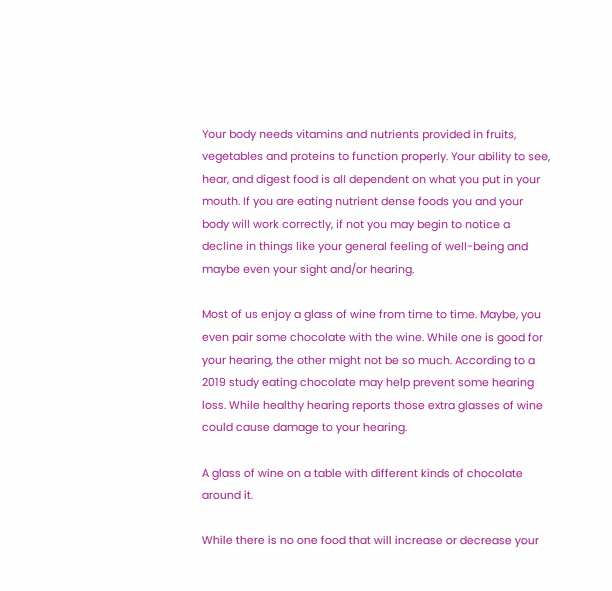Your body needs vitamins and nutrients provided in fruits, vegetables and proteins to function properly. Your ability to see, hear, and digest food is all dependent on what you put in your mouth. If you are eating nutrient dense foods you and your body will work correctly, if not you may begin to notice a decline in things like your general feeling of well-being and maybe even your sight and/or hearing.

Most of us enjoy a glass of wine from time to time. Maybe, you even pair some chocolate with the wine. While one is good for your hearing, the other might not be so much. According to a 2019 study eating chocolate may help prevent some hearing loss. While healthy hearing reports those extra glasses of wine could cause damage to your hearing.

A glass of wine on a table with different kinds of chocolate around it.

While there is no one food that will increase or decrease your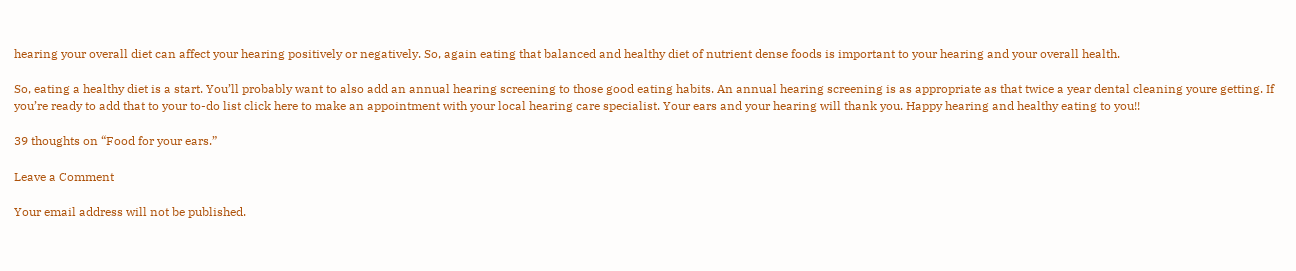hearing your overall diet can affect your hearing positively or negatively. So, again eating that balanced and healthy diet of nutrient dense foods is important to your hearing and your overall health.

So, eating a healthy diet is a start. You’ll probably want to also add an annual hearing screening to those good eating habits. An annual hearing screening is as appropriate as that twice a year dental cleaning youre getting. If you’re ready to add that to your to-do list click here to make an appointment with your local hearing care specialist. Your ears and your hearing will thank you. Happy hearing and healthy eating to you!!

39 thoughts on “Food for your ears.”

Leave a Comment

Your email address will not be published.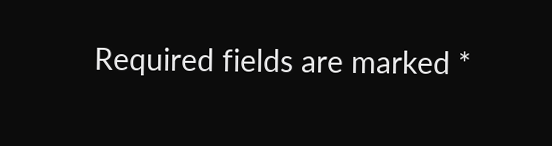Required fields are marked *